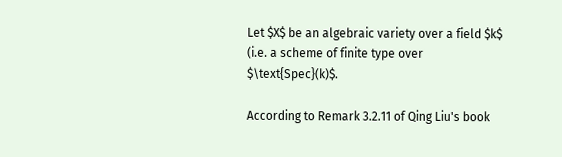Let $X$ be an algebraic variety over a field $k$ (i.e. a scheme of finite type over $\text{Spec}(k)$.

According to Remark 3.2.11 of Qing Liu's book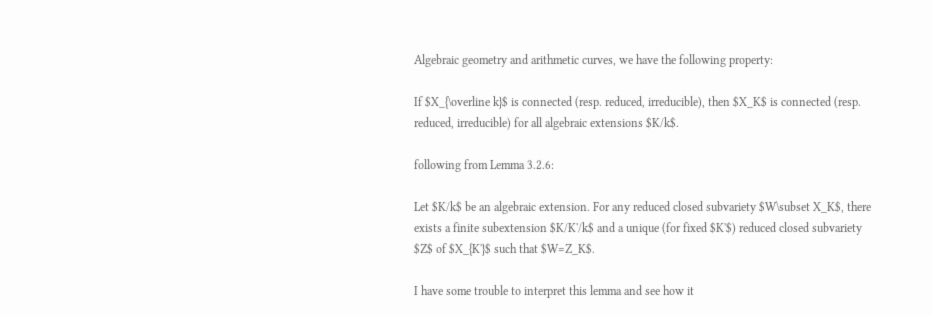Algebraic geometry and arithmetic curves, we have the following property:

If $X_{\overline k}$ is connected (resp. reduced, irreducible), then $X_K$ is connected (resp. reduced, irreducible) for all algebraic extensions $K/k$.

following from Lemma 3.2.6:

Let $K/k$ be an algebraic extension. For any reduced closed subvariety $W\subset X_K$, there exists a finite subextension $K/K'/k$ and a unique (for fixed $K'$) reduced closed subvariety $Z$ of $X_{K'}$ such that $W=Z_K$.

I have some trouble to interpret this lemma and see how it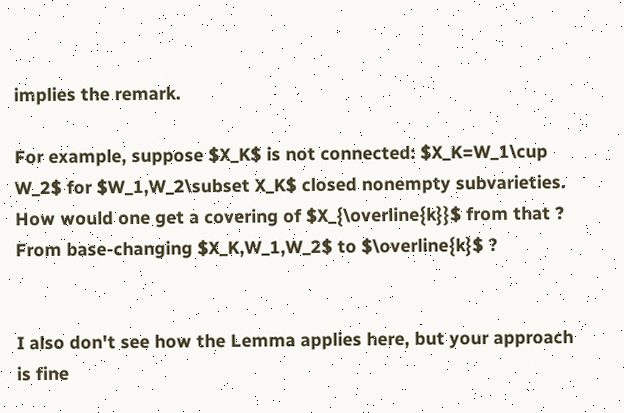implies the remark.

For example, suppose $X_K$ is not connected: $X_K=W_1\cup W_2$ for $W_1,W_2\subset X_K$ closed nonempty subvarieties. How would one get a covering of $X_{\overline{k}}$ from that ? From base-changing $X_K,W_1,W_2$ to $\overline{k}$ ?


I also don't see how the Lemma applies here, but your approach is fine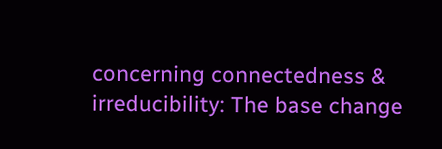concerning connectedness & irreducibility: The base change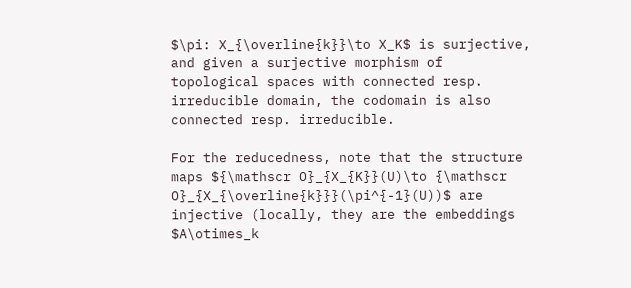$\pi: X_{\overline{k}}\to X_K$ is surjective, and given a surjective morphism of topological spaces with connected resp. irreducible domain, the codomain is also connected resp. irreducible.

For the reducedness, note that the structure maps ${\mathscr O}_{X_{K}}(U)\to {\mathscr O}_{X_{\overline{k}}}(\pi^{-1}(U))$ are injective (locally, they are the embeddings $A\otimes_k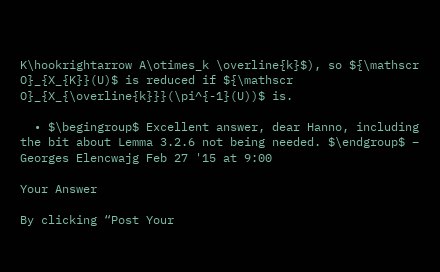K\hookrightarrow A\otimes_k \overline{k}$), so ${\mathscr O}_{X_{K}}(U)$ is reduced if ${\mathscr O}_{X_{\overline{k}}}(\pi^{-1}(U))$ is.

  • $\begingroup$ Excellent answer, dear Hanno, including the bit about Lemma 3.2.6 not being needed. $\endgroup$ – Georges Elencwajg Feb 27 '15 at 9:00

Your Answer

By clicking “Post Your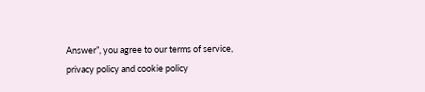Answer”, you agree to our terms of service, privacy policy and cookie policy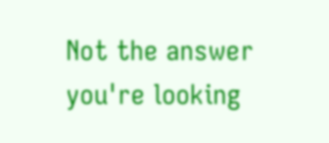Not the answer you're looking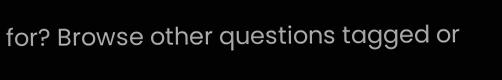for? Browse other questions tagged or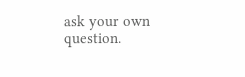ask your own question.